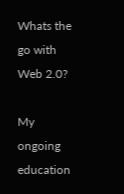Whats the go with Web 2.0?

My ongoing education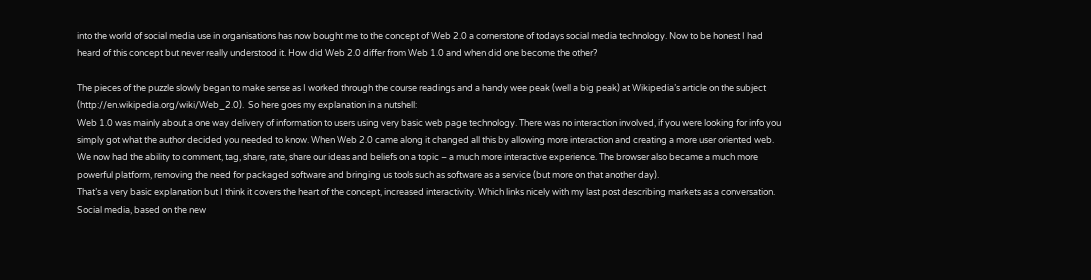into the world of social media use in organisations has now bought me to the concept of Web 2.0 a cornerstone of todays social media technology. Now to be honest I had heard of this concept but never really understood it. How did Web 2.0 differ from Web 1.0 and when did one become the other?

The pieces of the puzzle slowly began to make sense as I worked through the course readings and a handy wee peak (well a big peak) at Wikipedia’s article on the subject (http://en.wikipedia.org/wiki/Web_2.0).  So here goes my explanation in a nutshell:
Web 1.0 was mainly about a one way delivery of information to users using very basic web page technology. There was no interaction involved, if you were looking for info you simply got what the author decided you needed to know. When Web 2.0 came along it changed all this by allowing more interaction and creating a more user oriented web. We now had the ability to comment, tag, share, rate, share our ideas and beliefs on a topic – a much more interactive experience. The browser also became a much more powerful platform, removing the need for packaged software and bringing us tools such as software as a service (but more on that another day).
That’s a very basic explanation but I think it covers the heart of the concept, increased interactivity. Which links nicely with my last post describing markets as a conversation. Social media, based on the new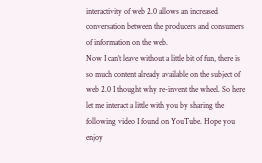interactivity of web 2.0 allows an increased conversation between the producers and consumers of information on the web.
Now I can’t leave without a little bit of fun, there is so much content already available on the subject of web 2.0 I thought why re-invent the wheel. So here let me interact a little with you by sharing the following video I found on YouTube. Hope you enjoy